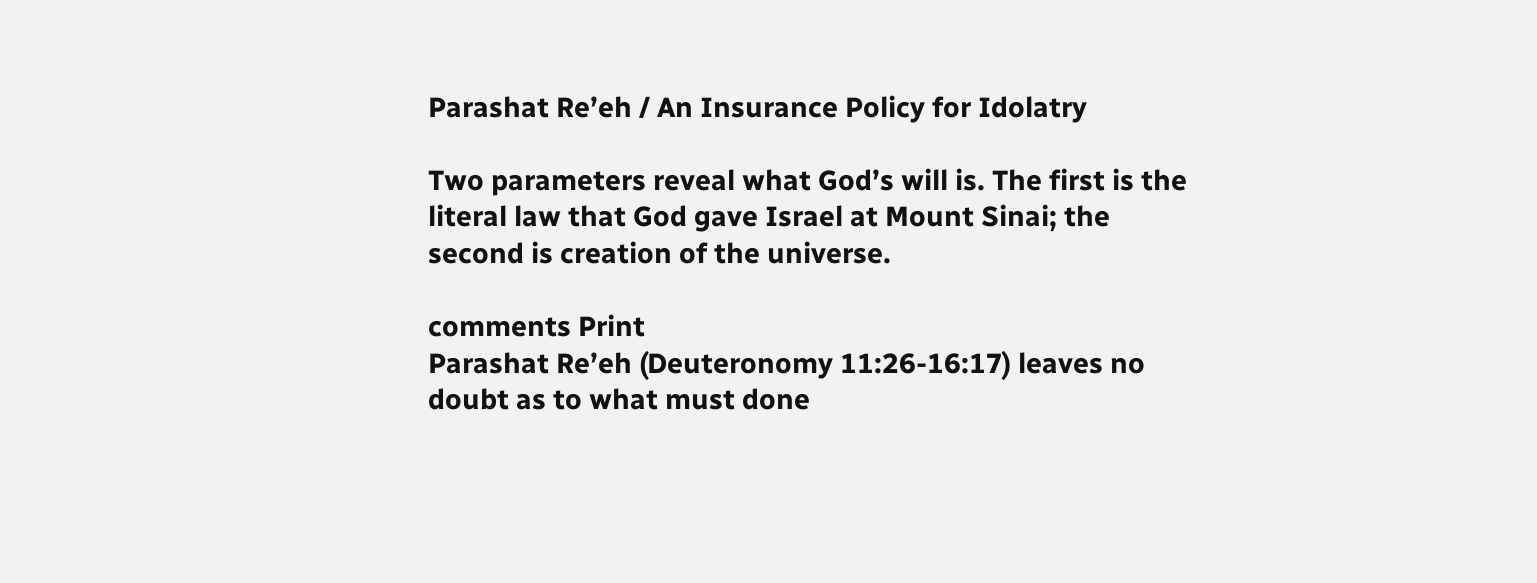Parashat Re’eh / An Insurance Policy for Idolatry

Two parameters reveal what God’s will is. The first is the literal law that God gave Israel at Mount Sinai; the second is creation of the universe.

comments Print
Parashat Re’eh (Deuteronomy 11:26-16:17) leaves no doubt as to what must done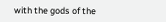with the gods of the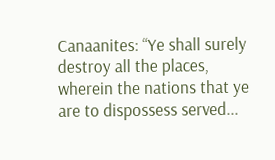Canaanites: “Ye shall surely destroy all the places, wherein the nations that ye are to dispossess served...